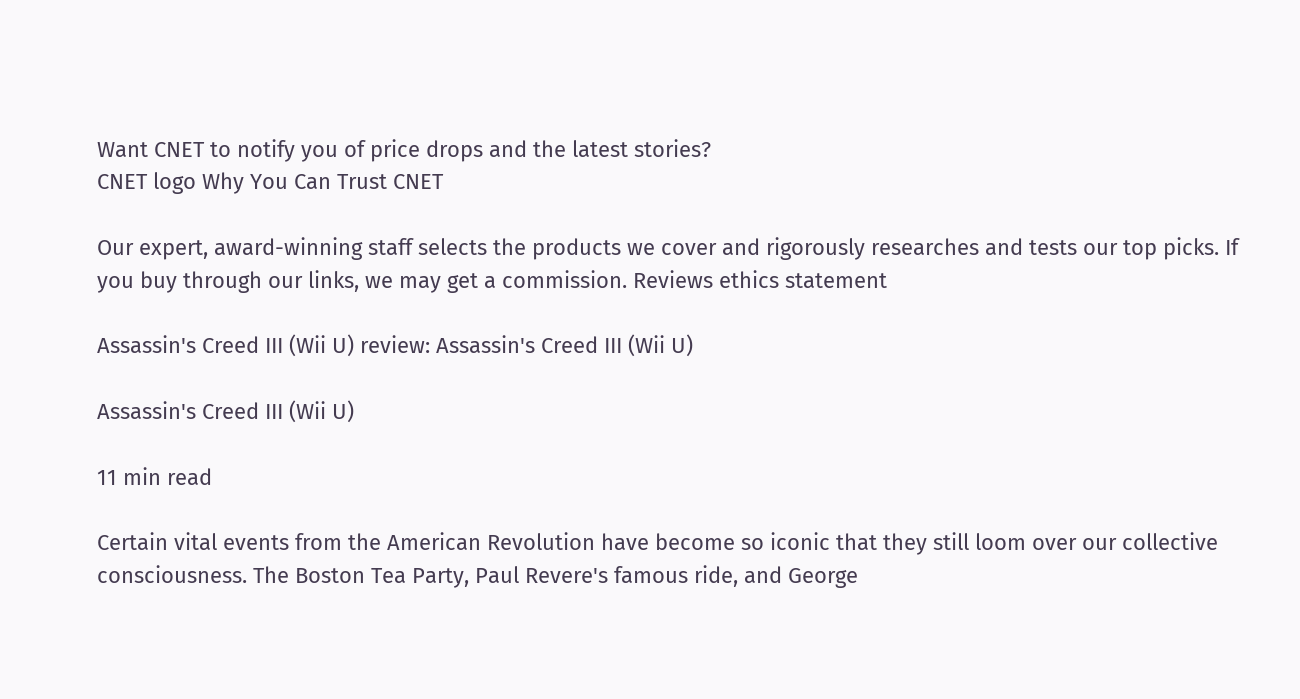Want CNET to notify you of price drops and the latest stories?
CNET logo Why You Can Trust CNET

Our expert, award-winning staff selects the products we cover and rigorously researches and tests our top picks. If you buy through our links, we may get a commission. Reviews ethics statement

Assassin's Creed III (Wii U) review: Assassin's Creed III (Wii U)

Assassin's Creed III (Wii U)

11 min read

Certain vital events from the American Revolution have become so iconic that they still loom over our collective consciousness. The Boston Tea Party, Paul Revere's famous ride, and George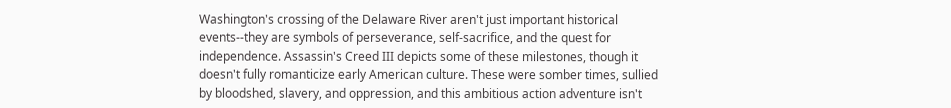Washington's crossing of the Delaware River aren't just important historical events--they are symbols of perseverance, self-sacrifice, and the quest for independence. Assassin's Creed III depicts some of these milestones, though it doesn't fully romanticize early American culture. These were somber times, sullied by bloodshed, slavery, and oppression, and this ambitious action adventure isn't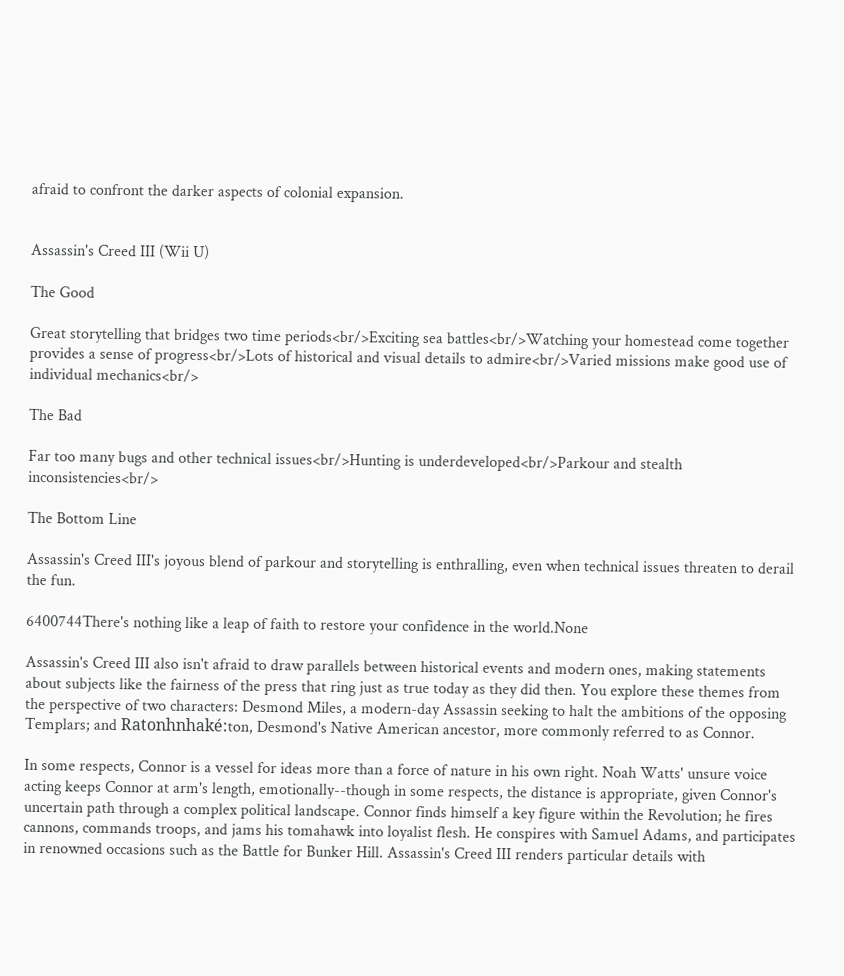afraid to confront the darker aspects of colonial expansion.


Assassin's Creed III (Wii U)

The Good

Great storytelling that bridges two time periods<br/>Exciting sea battles<br/>Watching your homestead come together provides a sense of progress<br/>Lots of historical and visual details to admire<br/>Varied missions make good use of individual mechanics<br/>

The Bad

Far too many bugs and other technical issues<br/>Hunting is underdeveloped<br/>Parkour and stealth inconsistencies<br/>

The Bottom Line

Assassin's Creed III's joyous blend of parkour and storytelling is enthralling, even when technical issues threaten to derail the fun.

6400744There's nothing like a leap of faith to restore your confidence in the world.None

Assassin's Creed III also isn't afraid to draw parallels between historical events and modern ones, making statements about subjects like the fairness of the press that ring just as true today as they did then. You explore these themes from the perspective of two characters: Desmond Miles, a modern-day Assassin seeking to halt the ambitions of the opposing Templars; and Ratonhnhaké:ton, Desmond's Native American ancestor, more commonly referred to as Connor.

In some respects, Connor is a vessel for ideas more than a force of nature in his own right. Noah Watts' unsure voice acting keeps Connor at arm's length, emotionally--though in some respects, the distance is appropriate, given Connor's uncertain path through a complex political landscape. Connor finds himself a key figure within the Revolution; he fires cannons, commands troops, and jams his tomahawk into loyalist flesh. He conspires with Samuel Adams, and participates in renowned occasions such as the Battle for Bunker Hill. Assassin's Creed III renders particular details with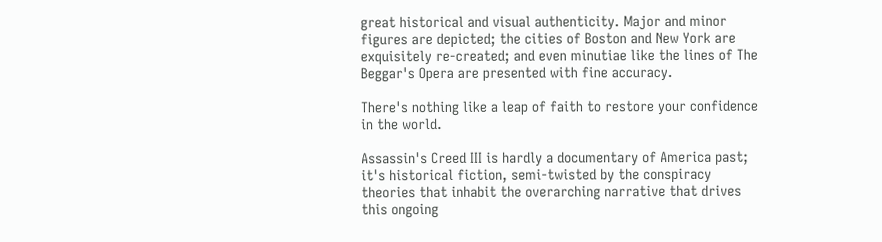great historical and visual authenticity. Major and minor figures are depicted; the cities of Boston and New York are exquisitely re-created; and even minutiae like the lines of The Beggar's Opera are presented with fine accuracy.

There's nothing like a leap of faith to restore your confidence in the world.

Assassin's Creed III is hardly a documentary of America past; it's historical fiction, semi-twisted by the conspiracy theories that inhabit the overarching narrative that drives this ongoing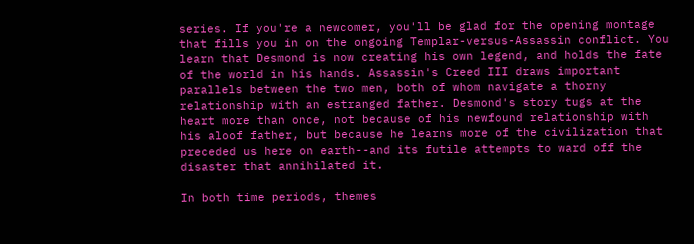series. If you're a newcomer, you'll be glad for the opening montage that fills you in on the ongoing Templar-versus-Assassin conflict. You learn that Desmond is now creating his own legend, and holds the fate of the world in his hands. Assassin's Creed III draws important parallels between the two men, both of whom navigate a thorny relationship with an estranged father. Desmond's story tugs at the heart more than once, not because of his newfound relationship with his aloof father, but because he learns more of the civilization that preceded us here on earth--and its futile attempts to ward off the disaster that annihilated it.

In both time periods, themes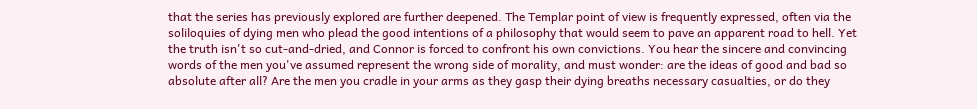that the series has previously explored are further deepened. The Templar point of view is frequently expressed, often via the soliloquies of dying men who plead the good intentions of a philosophy that would seem to pave an apparent road to hell. Yet the truth isn't so cut-and-dried, and Connor is forced to confront his own convictions. You hear the sincere and convincing words of the men you've assumed represent the wrong side of morality, and must wonder: are the ideas of good and bad so absolute after all? Are the men you cradle in your arms as they gasp their dying breaths necessary casualties, or do they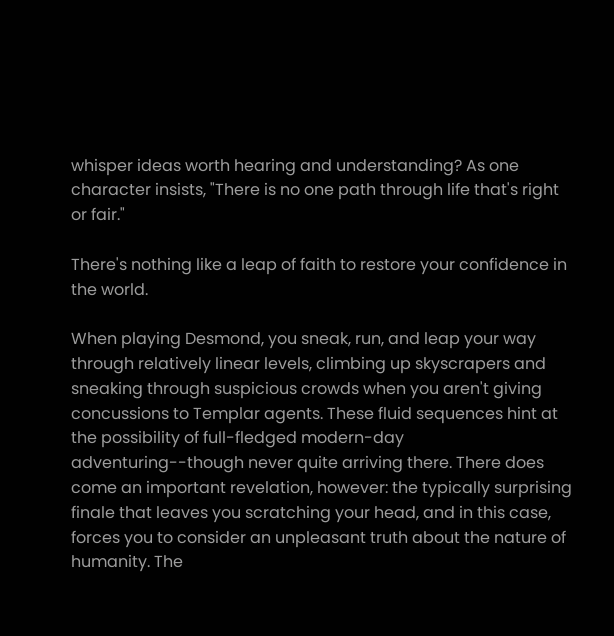whisper ideas worth hearing and understanding? As one character insists, "There is no one path through life that's right or fair."

There's nothing like a leap of faith to restore your confidence in the world.

When playing Desmond, you sneak, run, and leap your way through relatively linear levels, climbing up skyscrapers and sneaking through suspicious crowds when you aren't giving concussions to Templar agents. These fluid sequences hint at the possibility of full-fledged modern-day adventuring--though never quite arriving there. There does come an important revelation, however: the typically surprising finale that leaves you scratching your head, and in this case, forces you to consider an unpleasant truth about the nature of humanity. The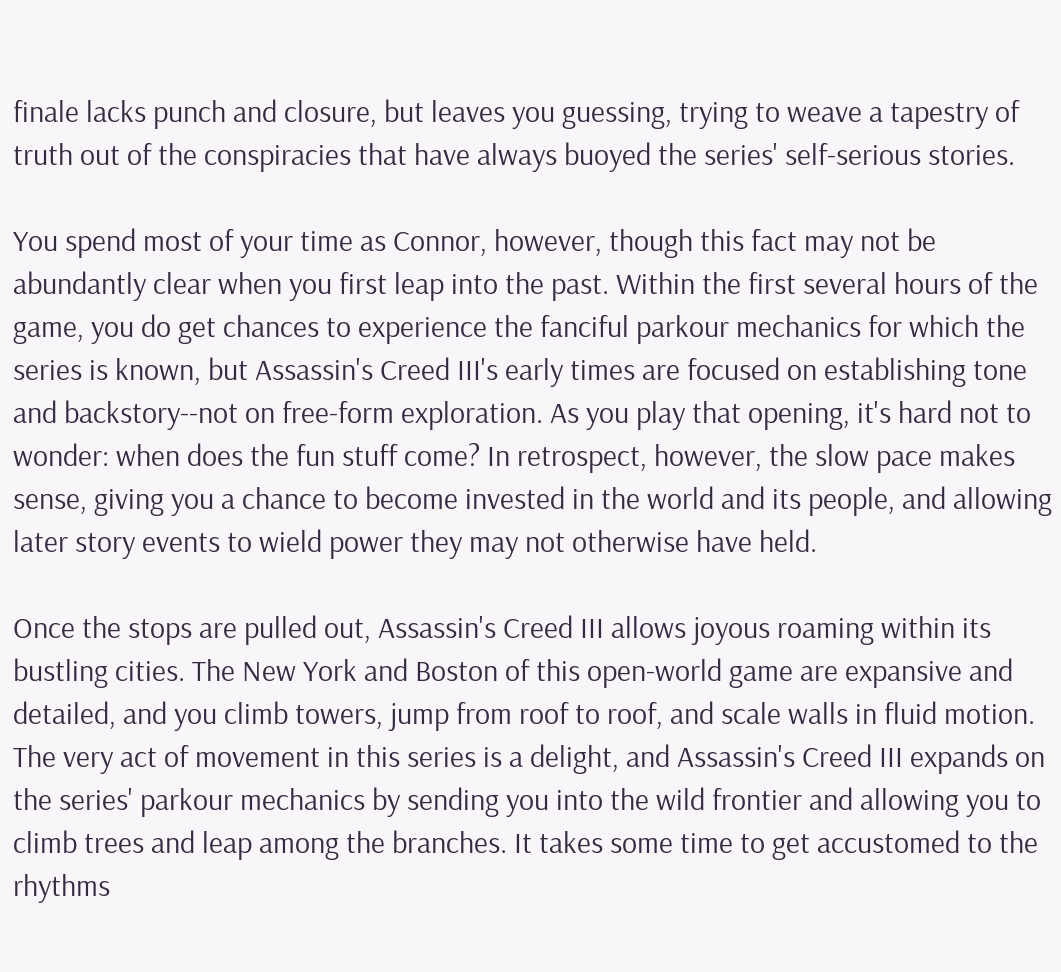finale lacks punch and closure, but leaves you guessing, trying to weave a tapestry of truth out of the conspiracies that have always buoyed the series' self-serious stories.

You spend most of your time as Connor, however, though this fact may not be abundantly clear when you first leap into the past. Within the first several hours of the game, you do get chances to experience the fanciful parkour mechanics for which the series is known, but Assassin's Creed III's early times are focused on establishing tone and backstory--not on free-form exploration. As you play that opening, it's hard not to wonder: when does the fun stuff come? In retrospect, however, the slow pace makes sense, giving you a chance to become invested in the world and its people, and allowing later story events to wield power they may not otherwise have held.

Once the stops are pulled out, Assassin's Creed III allows joyous roaming within its bustling cities. The New York and Boston of this open-world game are expansive and detailed, and you climb towers, jump from roof to roof, and scale walls in fluid motion. The very act of movement in this series is a delight, and Assassin's Creed III expands on the series' parkour mechanics by sending you into the wild frontier and allowing you to climb trees and leap among the branches. It takes some time to get accustomed to the rhythms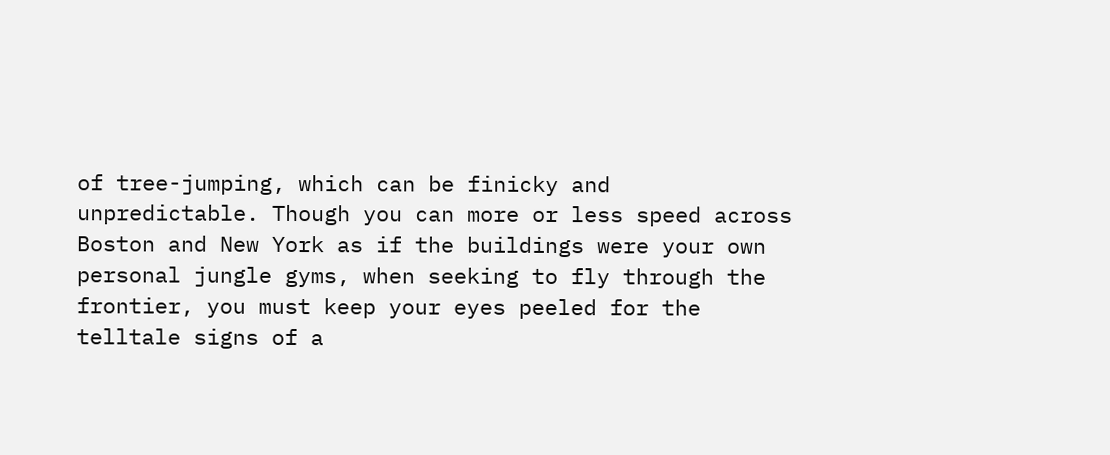of tree-jumping, which can be finicky and unpredictable. Though you can more or less speed across Boston and New York as if the buildings were your own personal jungle gyms, when seeking to fly through the frontier, you must keep your eyes peeled for the telltale signs of a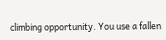climbing opportunity. You use a fallen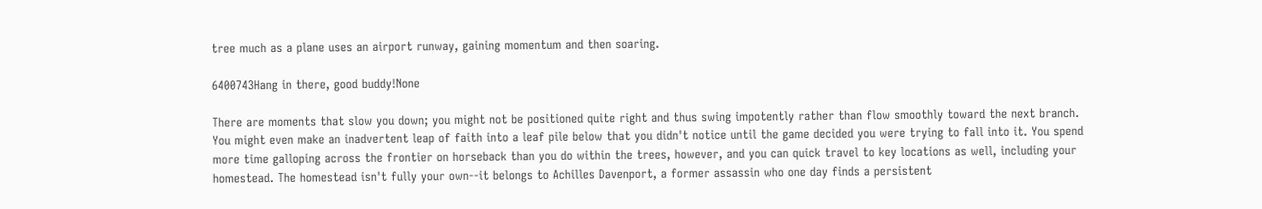tree much as a plane uses an airport runway, gaining momentum and then soaring.

6400743Hang in there, good buddy!None

There are moments that slow you down; you might not be positioned quite right and thus swing impotently rather than flow smoothly toward the next branch. You might even make an inadvertent leap of faith into a leaf pile below that you didn't notice until the game decided you were trying to fall into it. You spend more time galloping across the frontier on horseback than you do within the trees, however, and you can quick travel to key locations as well, including your homestead. The homestead isn't fully your own--it belongs to Achilles Davenport, a former assassin who one day finds a persistent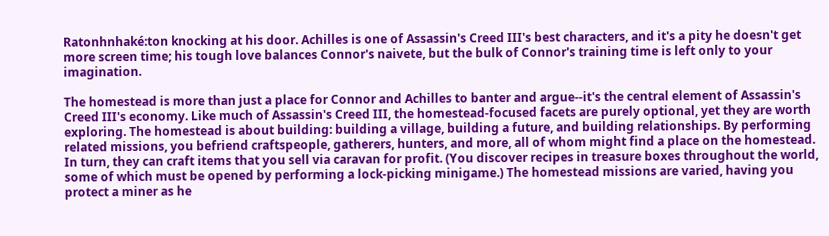Ratonhnhaké:ton knocking at his door. Achilles is one of Assassin's Creed III's best characters, and it's a pity he doesn't get more screen time; his tough love balances Connor's naivete, but the bulk of Connor's training time is left only to your imagination.

The homestead is more than just a place for Connor and Achilles to banter and argue--it's the central element of Assassin's Creed III's economy. Like much of Assassin's Creed III, the homestead-focused facets are purely optional, yet they are worth exploring. The homestead is about building: building a village, building a future, and building relationships. By performing related missions, you befriend craftspeople, gatherers, hunters, and more, all of whom might find a place on the homestead. In turn, they can craft items that you sell via caravan for profit. (You discover recipes in treasure boxes throughout the world, some of which must be opened by performing a lock-picking minigame.) The homestead missions are varied, having you protect a miner as he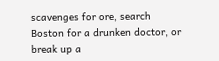scavenges for ore, search Boston for a drunken doctor, or break up a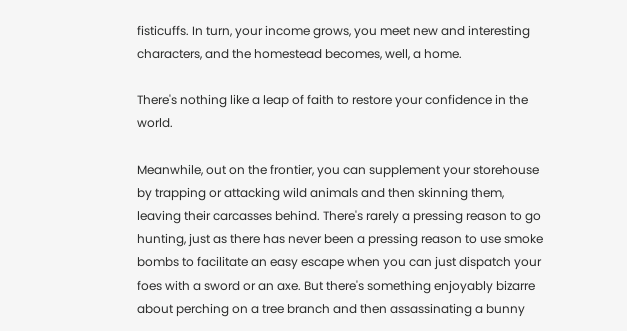fisticuffs. In turn, your income grows, you meet new and interesting characters, and the homestead becomes, well, a home.

There's nothing like a leap of faith to restore your confidence in the world.

Meanwhile, out on the frontier, you can supplement your storehouse by trapping or attacking wild animals and then skinning them, leaving their carcasses behind. There's rarely a pressing reason to go hunting, just as there has never been a pressing reason to use smoke bombs to facilitate an easy escape when you can just dispatch your foes with a sword or an axe. But there's something enjoyably bizarre about perching on a tree branch and then assassinating a bunny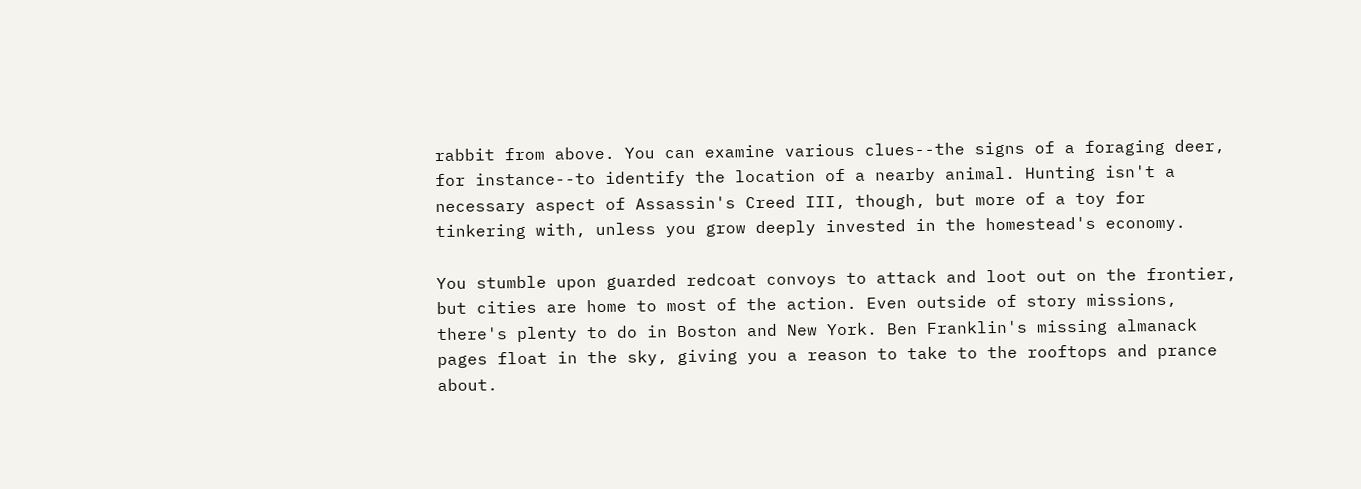rabbit from above. You can examine various clues--the signs of a foraging deer, for instance--to identify the location of a nearby animal. Hunting isn't a necessary aspect of Assassin's Creed III, though, but more of a toy for tinkering with, unless you grow deeply invested in the homestead's economy.

You stumble upon guarded redcoat convoys to attack and loot out on the frontier, but cities are home to most of the action. Even outside of story missions, there's plenty to do in Boston and New York. Ben Franklin's missing almanack pages float in the sky, giving you a reason to take to the rooftops and prance about.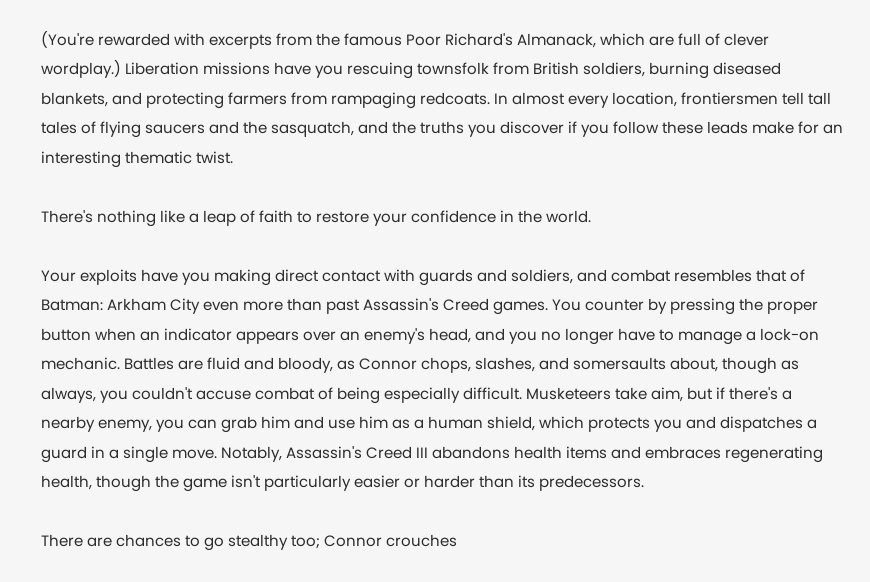(You're rewarded with excerpts from the famous Poor Richard's Almanack, which are full of clever wordplay.) Liberation missions have you rescuing townsfolk from British soldiers, burning diseased blankets, and protecting farmers from rampaging redcoats. In almost every location, frontiersmen tell tall tales of flying saucers and the sasquatch, and the truths you discover if you follow these leads make for an interesting thematic twist.

There's nothing like a leap of faith to restore your confidence in the world.

Your exploits have you making direct contact with guards and soldiers, and combat resembles that of Batman: Arkham City even more than past Assassin's Creed games. You counter by pressing the proper button when an indicator appears over an enemy's head, and you no longer have to manage a lock-on mechanic. Battles are fluid and bloody, as Connor chops, slashes, and somersaults about, though as always, you couldn't accuse combat of being especially difficult. Musketeers take aim, but if there's a nearby enemy, you can grab him and use him as a human shield, which protects you and dispatches a guard in a single move. Notably, Assassin's Creed III abandons health items and embraces regenerating health, though the game isn't particularly easier or harder than its predecessors.

There are chances to go stealthy too; Connor crouches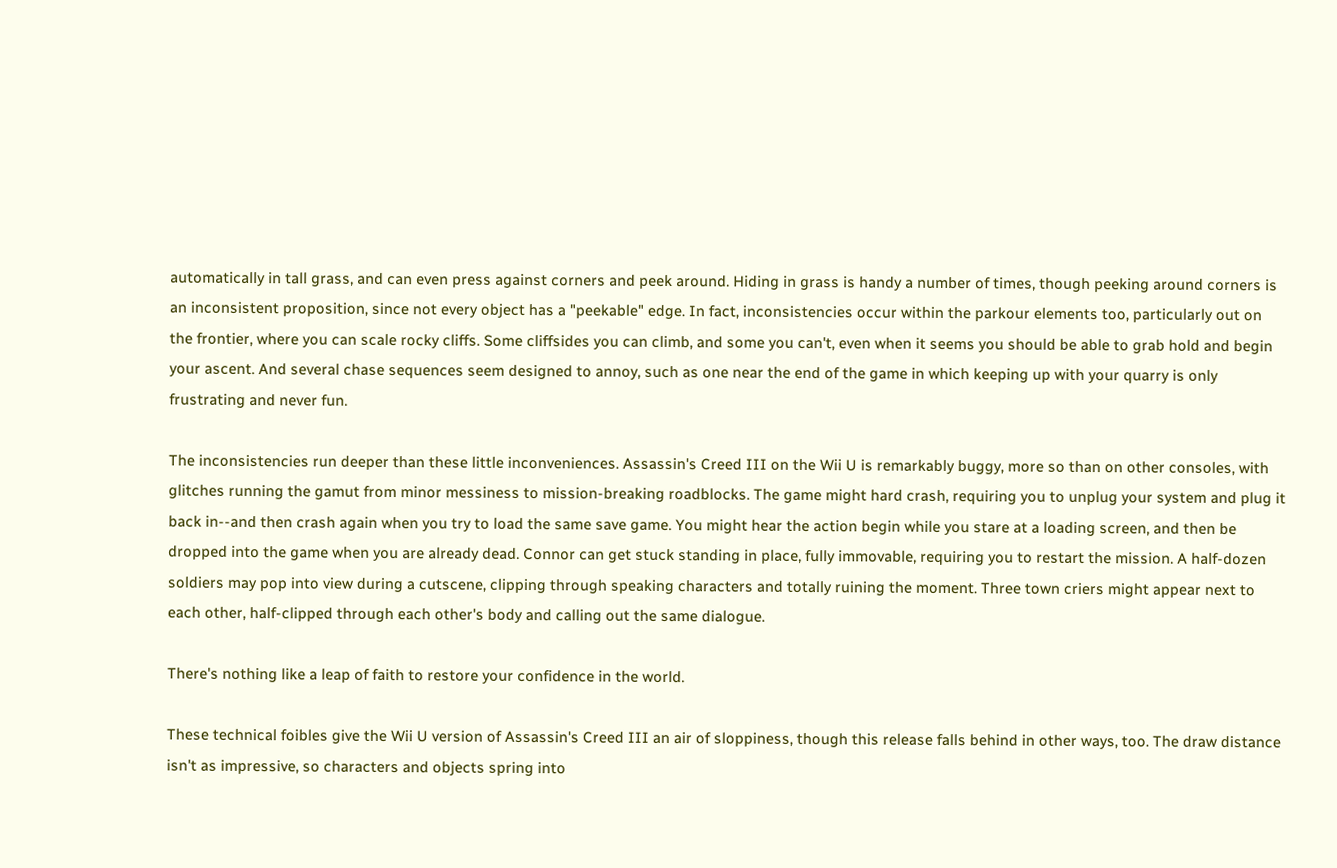automatically in tall grass, and can even press against corners and peek around. Hiding in grass is handy a number of times, though peeking around corners is an inconsistent proposition, since not every object has a "peekable" edge. In fact, inconsistencies occur within the parkour elements too, particularly out on the frontier, where you can scale rocky cliffs. Some cliffsides you can climb, and some you can't, even when it seems you should be able to grab hold and begin your ascent. And several chase sequences seem designed to annoy, such as one near the end of the game in which keeping up with your quarry is only frustrating and never fun.

The inconsistencies run deeper than these little inconveniences. Assassin's Creed III on the Wii U is remarkably buggy, more so than on other consoles, with glitches running the gamut from minor messiness to mission-breaking roadblocks. The game might hard crash, requiring you to unplug your system and plug it back in--and then crash again when you try to load the same save game. You might hear the action begin while you stare at a loading screen, and then be dropped into the game when you are already dead. Connor can get stuck standing in place, fully immovable, requiring you to restart the mission. A half-dozen soldiers may pop into view during a cutscene, clipping through speaking characters and totally ruining the moment. Three town criers might appear next to each other, half-clipped through each other's body and calling out the same dialogue.

There's nothing like a leap of faith to restore your confidence in the world.

These technical foibles give the Wii U version of Assassin's Creed III an air of sloppiness, though this release falls behind in other ways, too. The draw distance isn't as impressive, so characters and objects spring into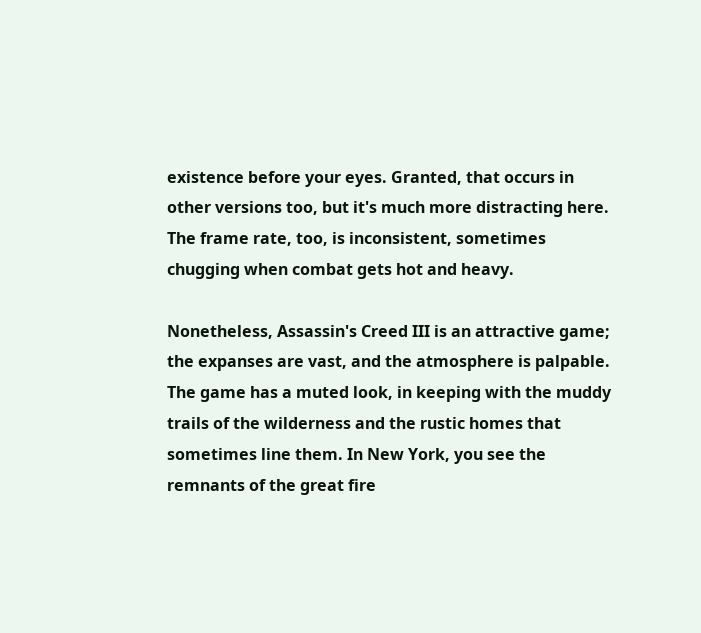existence before your eyes. Granted, that occurs in other versions too, but it's much more distracting here. The frame rate, too, is inconsistent, sometimes chugging when combat gets hot and heavy.

Nonetheless, Assassin's Creed III is an attractive game; the expanses are vast, and the atmosphere is palpable. The game has a muted look, in keeping with the muddy trails of the wilderness and the rustic homes that sometimes line them. In New York, you see the remnants of the great fire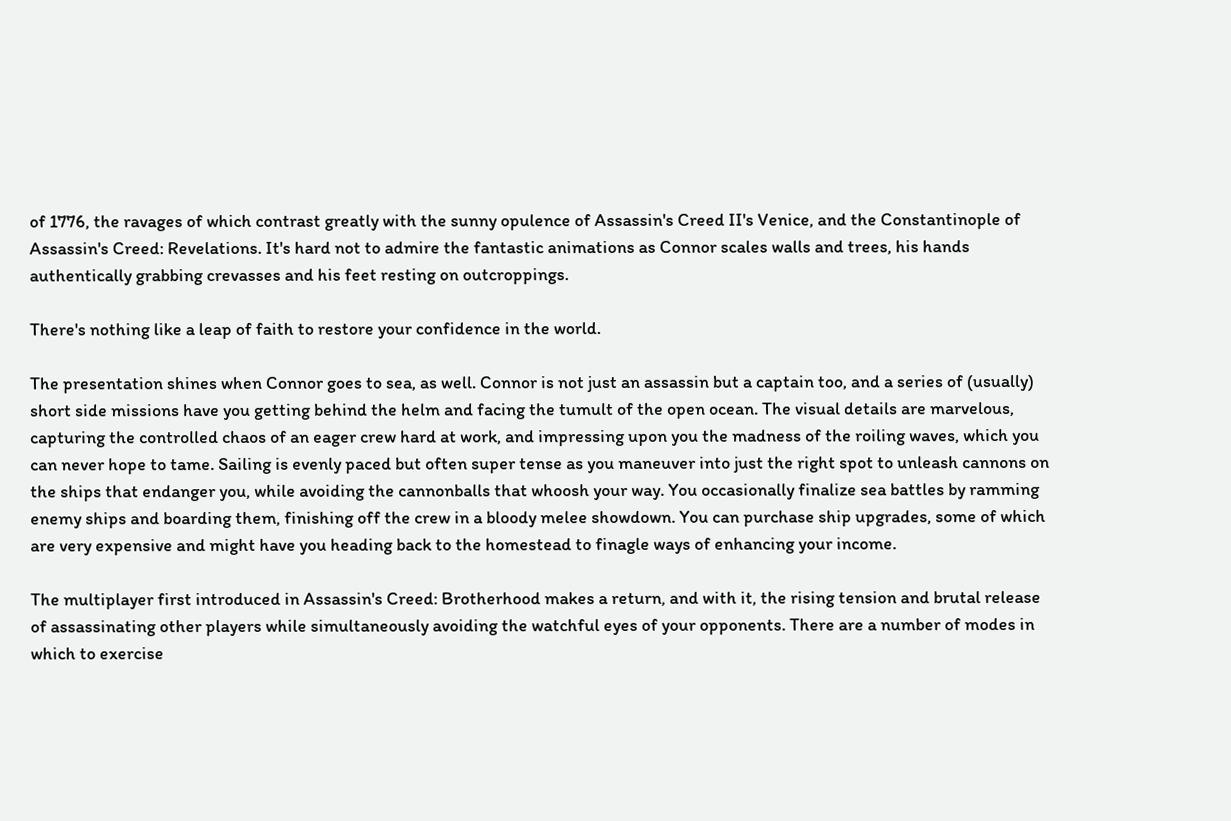of 1776, the ravages of which contrast greatly with the sunny opulence of Assassin's Creed II's Venice, and the Constantinople of Assassin's Creed: Revelations. It's hard not to admire the fantastic animations as Connor scales walls and trees, his hands authentically grabbing crevasses and his feet resting on outcroppings.

There's nothing like a leap of faith to restore your confidence in the world.

The presentation shines when Connor goes to sea, as well. Connor is not just an assassin but a captain too, and a series of (usually) short side missions have you getting behind the helm and facing the tumult of the open ocean. The visual details are marvelous, capturing the controlled chaos of an eager crew hard at work, and impressing upon you the madness of the roiling waves, which you can never hope to tame. Sailing is evenly paced but often super tense as you maneuver into just the right spot to unleash cannons on the ships that endanger you, while avoiding the cannonballs that whoosh your way. You occasionally finalize sea battles by ramming enemy ships and boarding them, finishing off the crew in a bloody melee showdown. You can purchase ship upgrades, some of which are very expensive and might have you heading back to the homestead to finagle ways of enhancing your income.

The multiplayer first introduced in Assassin's Creed: Brotherhood makes a return, and with it, the rising tension and brutal release of assassinating other players while simultaneously avoiding the watchful eyes of your opponents. There are a number of modes in which to exercise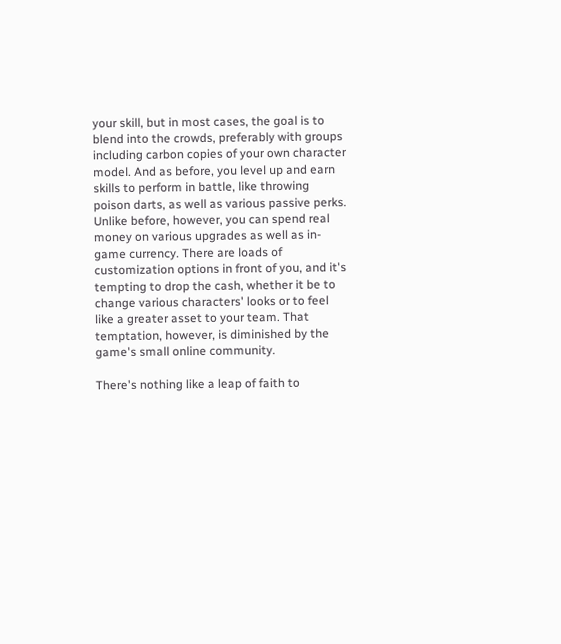your skill, but in most cases, the goal is to blend into the crowds, preferably with groups including carbon copies of your own character model. And as before, you level up and earn skills to perform in battle, like throwing poison darts, as well as various passive perks. Unlike before, however, you can spend real money on various upgrades as well as in-game currency. There are loads of customization options in front of you, and it's tempting to drop the cash, whether it be to change various characters' looks or to feel like a greater asset to your team. That temptation, however, is diminished by the game's small online community.

There's nothing like a leap of faith to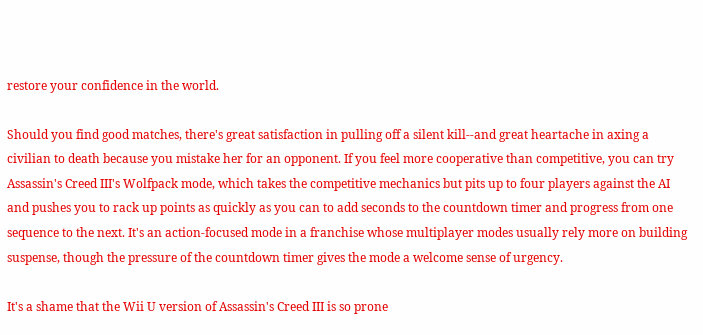restore your confidence in the world.

Should you find good matches, there's great satisfaction in pulling off a silent kill--and great heartache in axing a civilian to death because you mistake her for an opponent. If you feel more cooperative than competitive, you can try Assassin's Creed III's Wolfpack mode, which takes the competitive mechanics but pits up to four players against the AI and pushes you to rack up points as quickly as you can to add seconds to the countdown timer and progress from one sequence to the next. It's an action-focused mode in a franchise whose multiplayer modes usually rely more on building suspense, though the pressure of the countdown timer gives the mode a welcome sense of urgency.

It's a shame that the Wii U version of Assassin's Creed III is so prone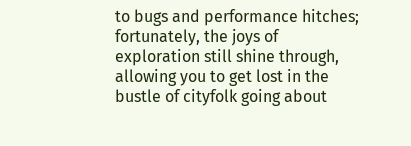to bugs and performance hitches; fortunately, the joys of exploration still shine through, allowing you to get lost in the bustle of cityfolk going about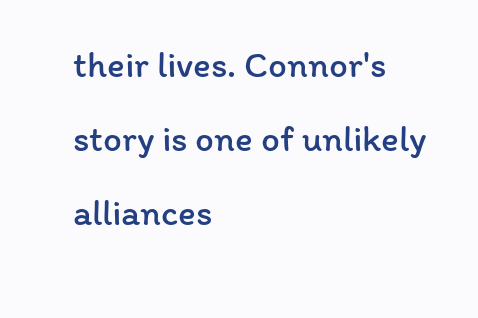their lives. Connor's story is one of unlikely alliances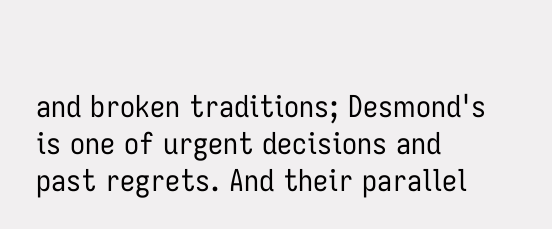and broken traditions; Desmond's is one of urgent decisions and past regrets. And their parallel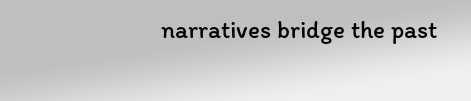narratives bridge the past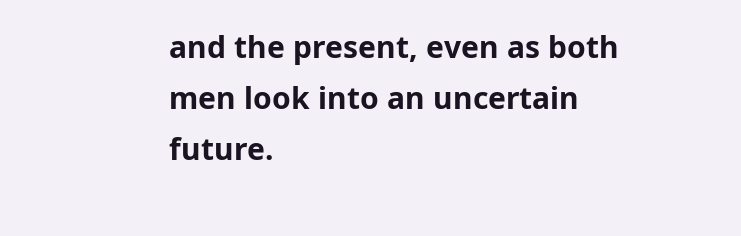and the present, even as both men look into an uncertain future.